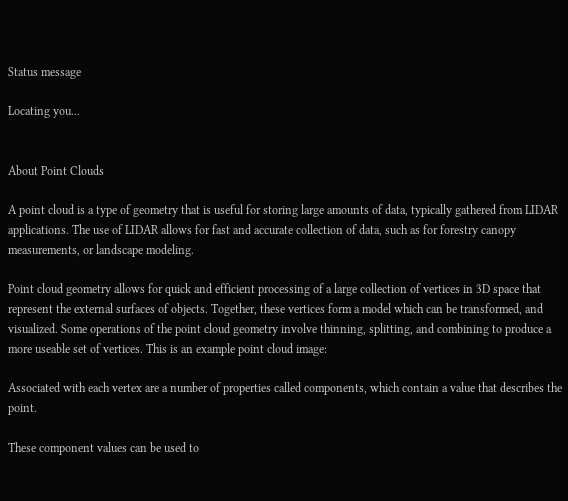Status message

Locating you...


About Point Clouds

A point cloud is a type of geometry that is useful for storing large amounts of data, typically gathered from LIDAR applications. The use of LIDAR allows for fast and accurate collection of data, such as for forestry canopy measurements, or landscape modeling.

Point cloud geometry allows for quick and efficient processing of a large collection of vertices in 3D space that represent the external surfaces of objects. Together, these vertices form a model which can be transformed, and visualized. Some operations of the point cloud geometry involve thinning, splitting, and combining to produce a more useable set of vertices. This is an example point cloud image:

Associated with each vertex are a number of properties called components, which contain a value that describes the point.

These component values can be used to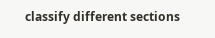classify different sections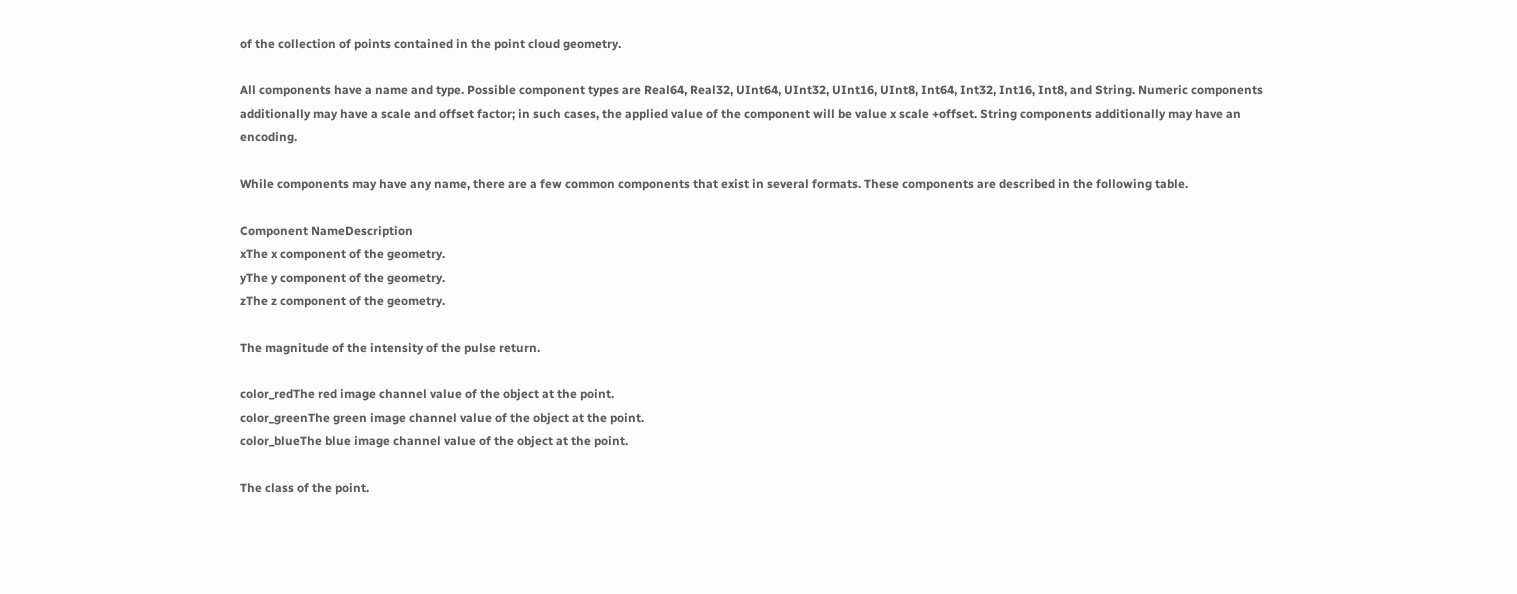of the collection of points contained in the point cloud geometry.

All components have a name and type. Possible component types are Real64, Real32, UInt64, UInt32, UInt16, UInt8, Int64, Int32, Int16, Int8, and String. Numeric components additionally may have a scale and offset factor; in such cases, the applied value of the component will be value x scale +offset. String components additionally may have an encoding.

While components may have any name, there are a few common components that exist in several formats. These components are described in the following table.

Component NameDescription
xThe x component of the geometry.
yThe y component of the geometry.
zThe z component of the geometry.

The magnitude of the intensity of the pulse return.

color_redThe red image channel value of the object at the point.
color_greenThe green image channel value of the object at the point.
color_blueThe blue image channel value of the object at the point.

The class of the point.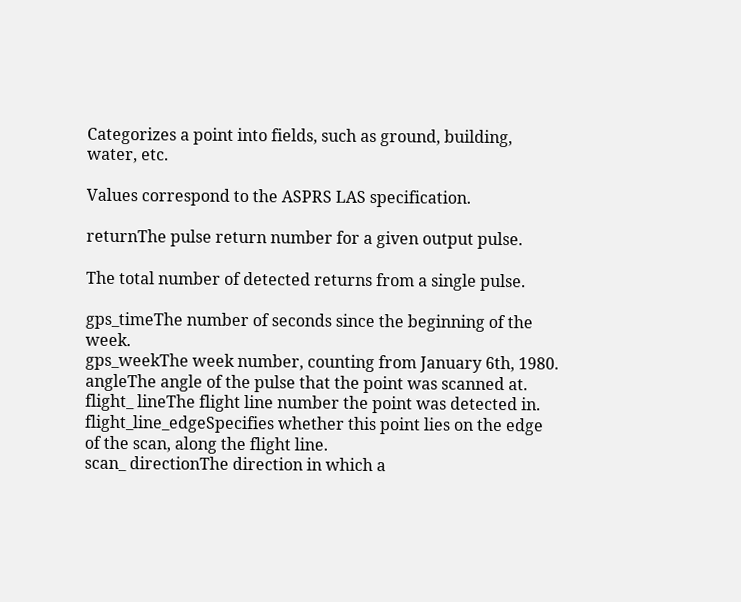Categorizes a point into fields, such as ground, building, water, etc.

Values correspond to the ASPRS LAS specification.

returnThe pulse return number for a given output pulse.

The total number of detected returns from a single pulse.

gps_timeThe number of seconds since the beginning of the week.
gps_weekThe week number, counting from January 6th, 1980.
angleThe angle of the pulse that the point was scanned at.
flight_ lineThe flight line number the point was detected in.
flight_line_edgeSpecifies whether this point lies on the edge of the scan, along the flight line.
scan_ directionThe direction in which a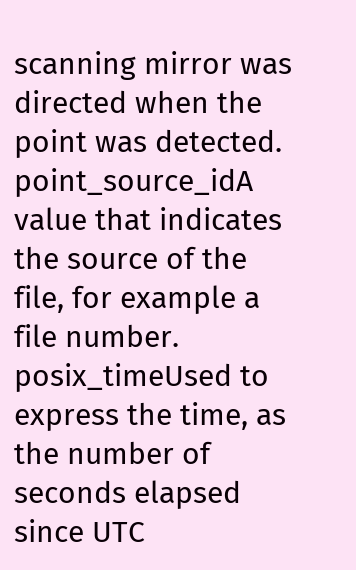scanning mirror was directed when the point was detected.
point_source_idA value that indicates the source of the file, for example a file number.
posix_timeUsed to express the time, as the number of seconds elapsed since UTC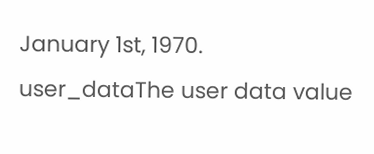January 1st, 1970.
user_dataThe user data value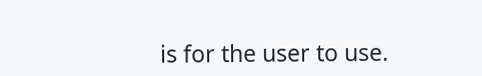is for the user to use.